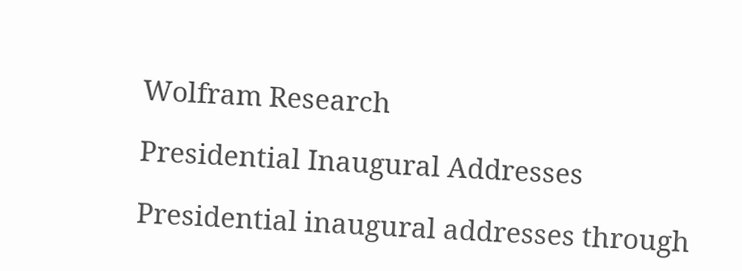Wolfram Research

Presidential Inaugural Addresses

Presidential inaugural addresses through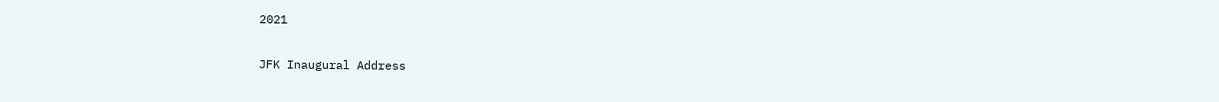2021

JFK Inaugural Address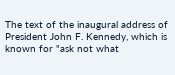The text of the inaugural address of President John F. Kennedy, which is known for "ask not what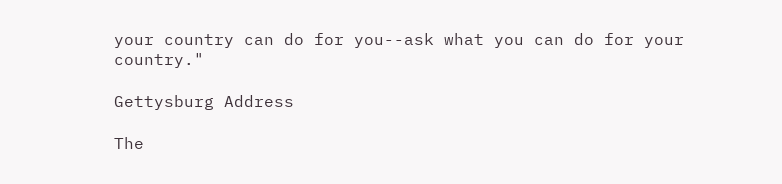your country can do for you--ask what you can do for your country."

Gettysburg Address

The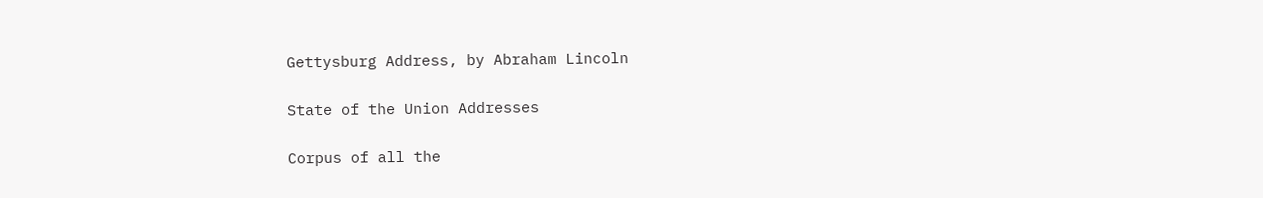Gettysburg Address, by Abraham Lincoln

State of the Union Addresses

Corpus of all the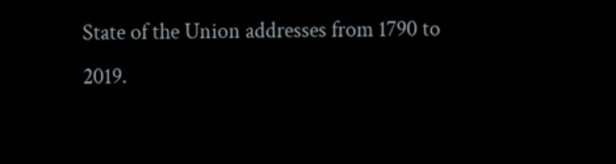State of the Union addresses from 1790 to 2019.